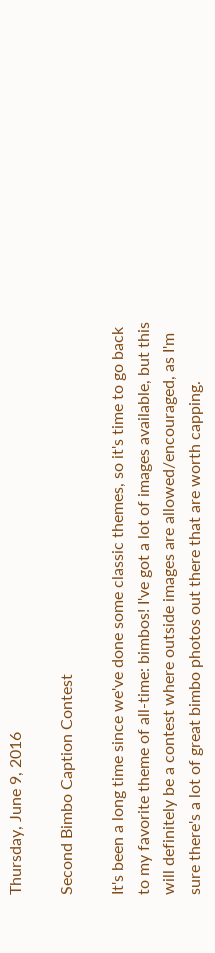Thursday, June 9, 2016

Second Bimbo Caption Contest

It's been a long time since we've done some classic themes, so it's time to go back to my favorite theme of all-time: bimbos! I've got a lot of images available, but this will definitely be a contest where outside images are allowed/encouraged, as I'm sure there's a lot of great bimbo photos out there that are worth capping.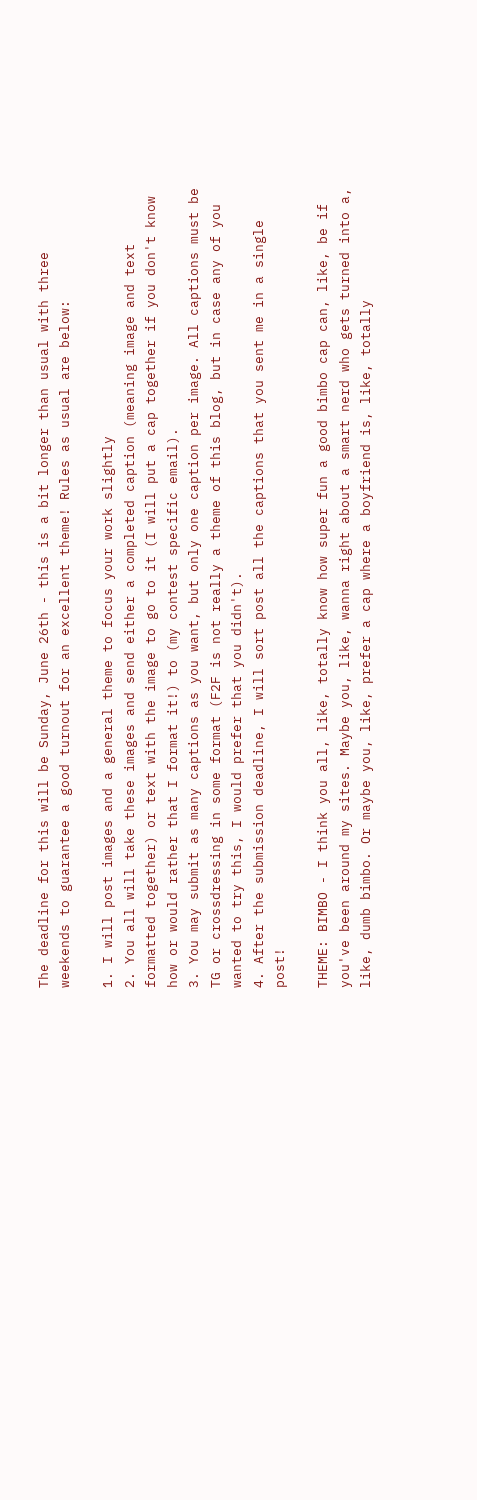The deadline for this will be Sunday, June 26th - this is a bit longer than usual with three weekends to guarantee a good turnout for an excellent theme! Rules as usual are below:

1. I will post images and a general theme to focus your work slightly
2. You all will take these images and send either a completed caption (meaning image and text formatted together) or text with the image to go to it (I will put a cap together if you don't know how or would rather that I format it!) to (my contest specific email).
3. You may submit as many captions as you want, but only one caption per image. All captions must be TG or crossdressing in some format (F2F is not really a theme of this blog, but in case any of you wanted to try this, I would prefer that you didn't).
4. After the submission deadline, I will sort post all the captions that you sent me in a single post!

THEME: BIMBO - I think you all, like, totally know how super fun a good bimbo cap can, like, be if you've been around my sites. Maybe you, like, wanna right about a smart nerd who gets turned into a, like, dumb bimbo. Or maybe you, like, prefer a cap where a boyfriend is, like, totally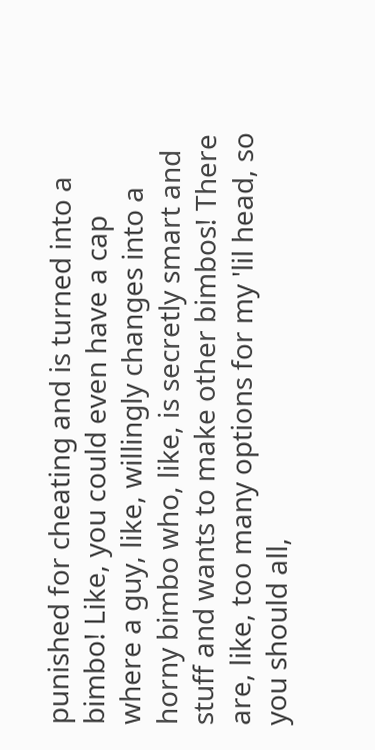punished for cheating and is turned into a bimbo! Like, you could even have a cap where a guy, like, willingly changes into a horny bimbo who, like, is secretly smart and stuff and wants to make other bimbos! There are, like, too many options for my 'lil head, so you should all,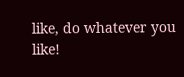like, do whatever you like!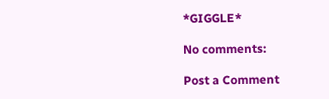*GIGGLE*

No comments:

Post a Comment